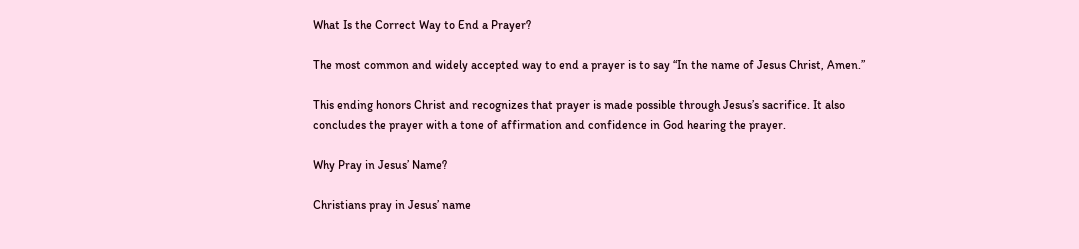What Is the Correct Way to End a Prayer?

The most common and widely accepted way to end a prayer is to say “In the name of Jesus Christ, Amen.”

This ending honors Christ and recognizes that prayer is made possible through Jesus’s sacrifice. It also concludes the prayer with a tone of affirmation and confidence in God hearing the prayer.

Why Pray in Jesus’ Name?

Christians pray in Jesus’ name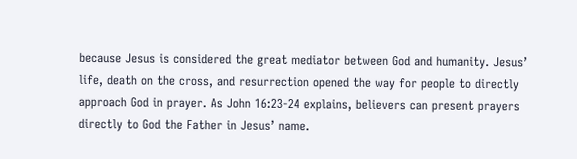because Jesus is considered the great mediator between God and humanity. Jesus’ life, death on the cross, and resurrection opened the way for people to directly approach God in prayer. As John 16:23-24 explains, believers can present prayers directly to God the Father in Jesus’ name.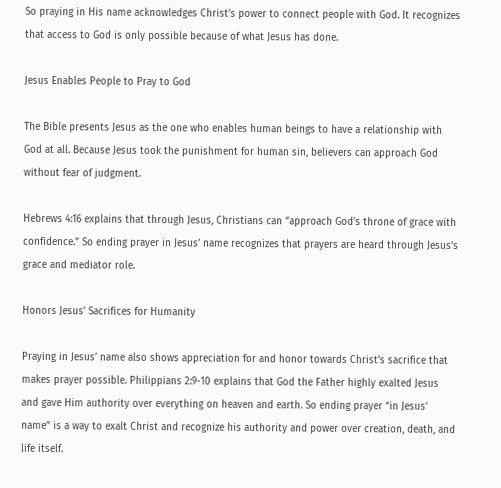So praying in His name acknowledges Christ’s power to connect people with God. It recognizes that access to God is only possible because of what Jesus has done.

Jesus Enables People to Pray to God

The Bible presents Jesus as the one who enables human beings to have a relationship with God at all. Because Jesus took the punishment for human sin, believers can approach God without fear of judgment.

Hebrews 4:16 explains that through Jesus, Christians can “approach God’s throne of grace with confidence.” So ending prayer in Jesus’ name recognizes that prayers are heard through Jesus’s grace and mediator role.

Honors Jesus’ Sacrifices for Humanity

Praying in Jesus’ name also shows appreciation for and honor towards Christ’s sacrifice that makes prayer possible. Philippians 2:9-10 explains that God the Father highly exalted Jesus and gave Him authority over everything on heaven and earth. So ending prayer “in Jesus’ name” is a way to exalt Christ and recognize his authority and power over creation, death, and life itself.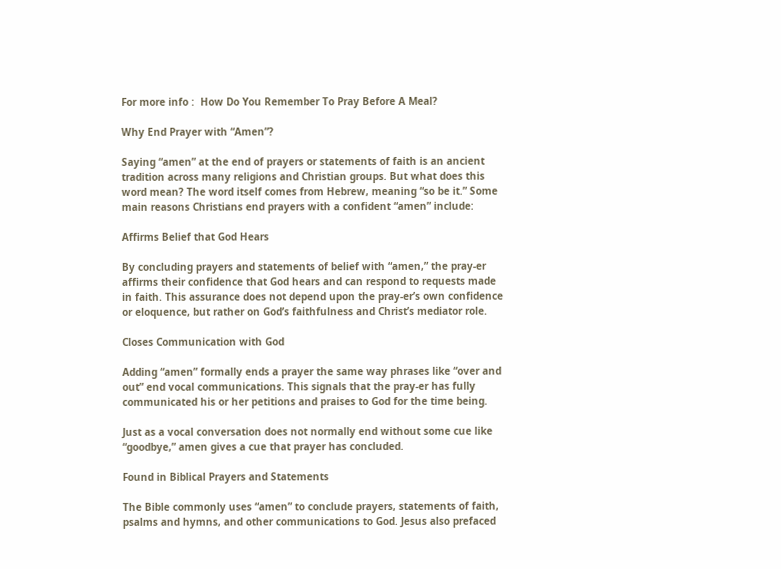For more info :  How Do You Remember To Pray Before A Meal?

Why End Prayer with “Amen”?

Saying “amen” at the end of prayers or statements of faith is an ancient tradition across many religions and Christian groups. But what does this word mean? The word itself comes from Hebrew, meaning “so be it.” Some main reasons Christians end prayers with a confident “amen” include:

Affirms Belief that God Hears

By concluding prayers and statements of belief with “amen,” the pray-er affirms their confidence that God hears and can respond to requests made in faith. This assurance does not depend upon the pray-er’s own confidence or eloquence, but rather on God’s faithfulness and Christ’s mediator role.

Closes Communication with God

Adding “amen” formally ends a prayer the same way phrases like “over and out” end vocal communications. This signals that the pray-er has fully communicated his or her petitions and praises to God for the time being.

Just as a vocal conversation does not normally end without some cue like “goodbye,” amen gives a cue that prayer has concluded.

Found in Biblical Prayers and Statements

The Bible commonly uses “amen” to conclude prayers, statements of faith, psalms and hymns, and other communications to God. Jesus also prefaced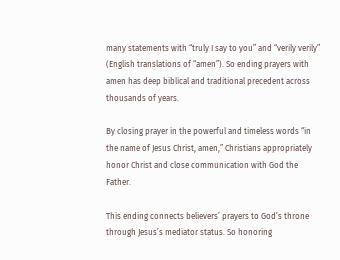many statements with “truly I say to you” and “verily verily” (English translations of “amen”). So ending prayers with amen has deep biblical and traditional precedent across thousands of years.

By closing prayer in the powerful and timeless words “in the name of Jesus Christ, amen,” Christians appropriately honor Christ and close communication with God the Father.

This ending connects believers’ prayers to God’s throne through Jesus’s mediator status. So honoring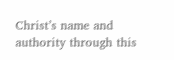Christ’s name and authority through this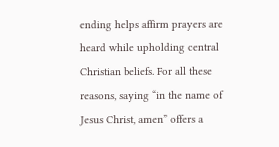ending helps affirm prayers are heard while upholding central Christian beliefs. For all these reasons, saying “in the name of Jesus Christ, amen” offers a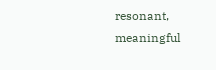resonant, meaningful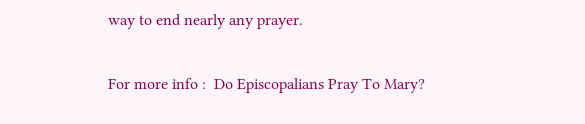way to end nearly any prayer.

For more info :  Do Episcopalians Pray To Mary?